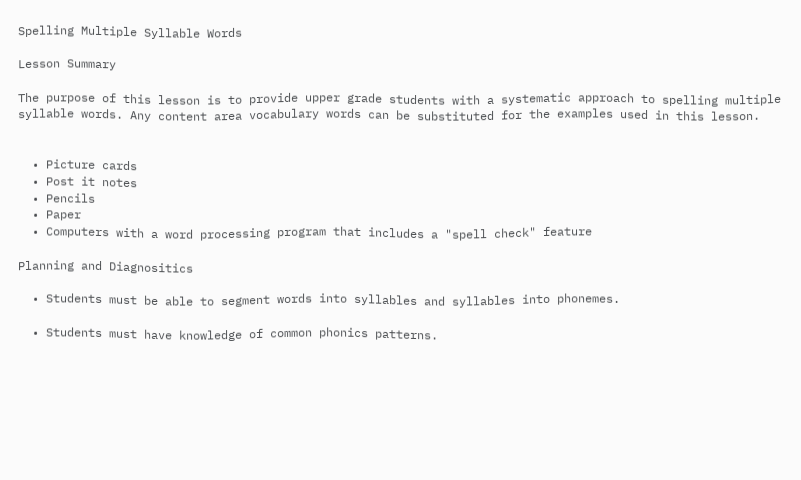Spelling Multiple Syllable Words

Lesson Summary

The purpose of this lesson is to provide upper grade students with a systematic approach to spelling multiple syllable words. Any content area vocabulary words can be substituted for the examples used in this lesson.


  • Picture cards
  • Post it notes
  • Pencils
  • Paper
  • Computers with a word processing program that includes a "spell check" feature

Planning and Diagnositics

  • Students must be able to segment words into syllables and syllables into phonemes.

  • Students must have knowledge of common phonics patterns.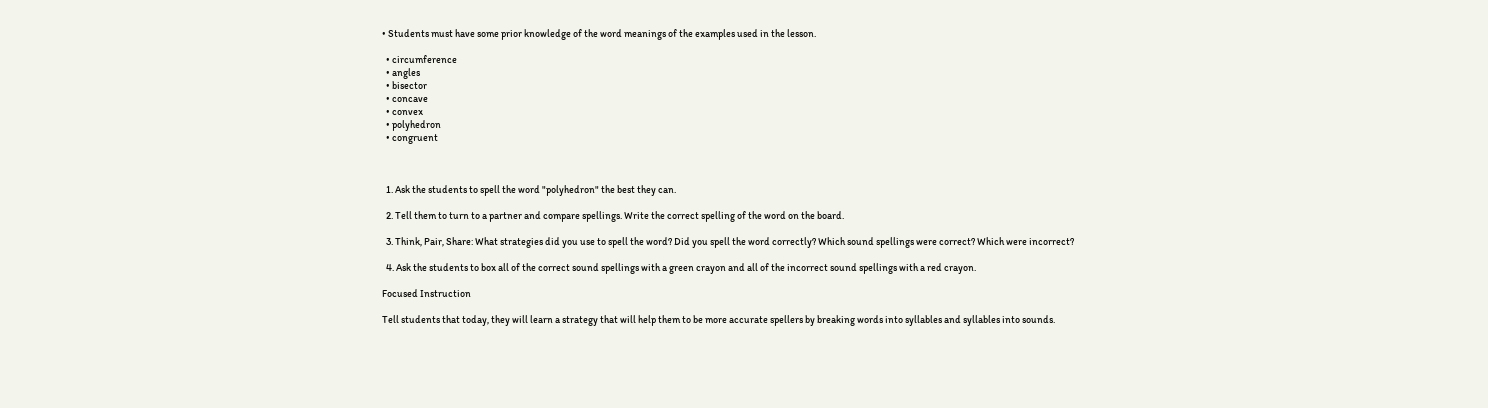• Students must have some prior knowledge of the word meanings of the examples used in the lesson.

  • circumference
  • angles
  • bisector
  • concave
  • convex
  • polyhedron
  • congruent



  1. Ask the students to spell the word "polyhedron" the best they can.

  2. Tell them to turn to a partner and compare spellings. Write the correct spelling of the word on the board.

  3. Think, Pair, Share: What strategies did you use to spell the word? Did you spell the word correctly? Which sound spellings were correct? Which were incorrect?

  4. Ask the students to box all of the correct sound spellings with a green crayon and all of the incorrect sound spellings with a red crayon.

Focused Instruction

Tell students that today, they will learn a strategy that will help them to be more accurate spellers by breaking words into syllables and syllables into sounds.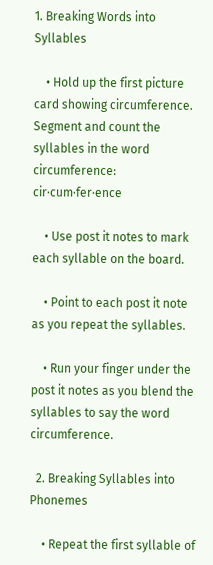1. Breaking Words into Syllables

    • Hold up the first picture card showing circumference. Segment and count the syllables in the word circumference: cir·cum·fer·ence

    • Use post it notes to mark each syllable on the board.

    • Point to each post it note as you repeat the syllables.

    • Run your finger under the post it notes as you blend the syllables to say the word circumference.

  2. Breaking Syllables into Phonemes

    • Repeat the first syllable of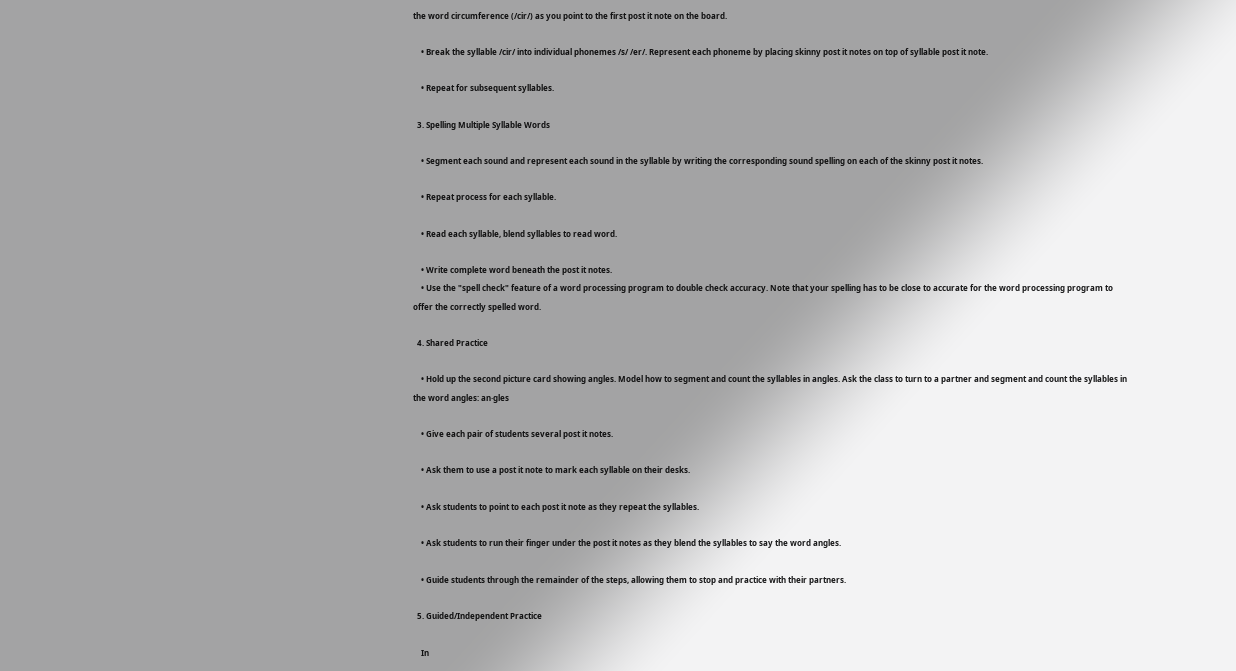the word circumference (/cir/) as you point to the first post it note on the board.

    • Break the syllable /cir/ into individual phonemes /s/ /er/. Represent each phoneme by placing skinny post it notes on top of syllable post it note.

    • Repeat for subsequent syllables.

  3. Spelling Multiple Syllable Words

    • Segment each sound and represent each sound in the syllable by writing the corresponding sound spelling on each of the skinny post it notes.

    • Repeat process for each syllable.

    • Read each syllable, blend syllables to read word.

    • Write complete word beneath the post it notes.
    • Use the "spell check" feature of a word processing program to double check accuracy. Note that your spelling has to be close to accurate for the word processing program to offer the correctly spelled word.

  4. Shared Practice

    • Hold up the second picture card showing angles. Model how to segment and count the syllables in angles. Ask the class to turn to a partner and segment and count the syllables in the word angles: an·gles

    • Give each pair of students several post it notes.

    • Ask them to use a post it note to mark each syllable on their desks.

    • Ask students to point to each post it note as they repeat the syllables.

    • Ask students to run their finger under the post it notes as they blend the syllables to say the word angles.

    • Guide students through the remainder of the steps, allowing them to stop and practice with their partners.

  5. Guided/Independent Practice

    In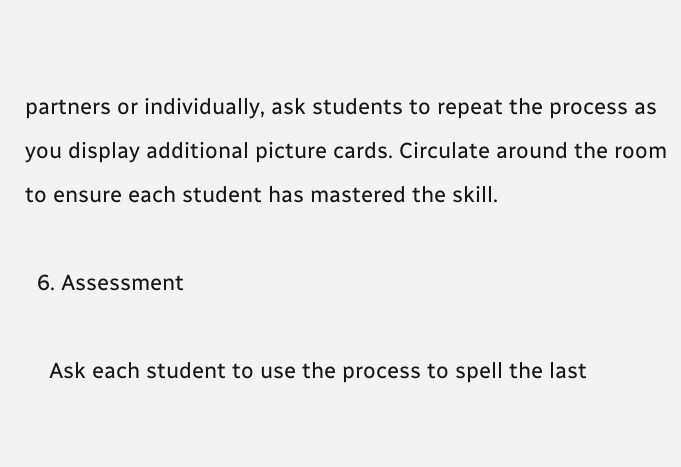partners or individually, ask students to repeat the process as you display additional picture cards. Circulate around the room to ensure each student has mastered the skill.

  6. Assessment

    Ask each student to use the process to spell the last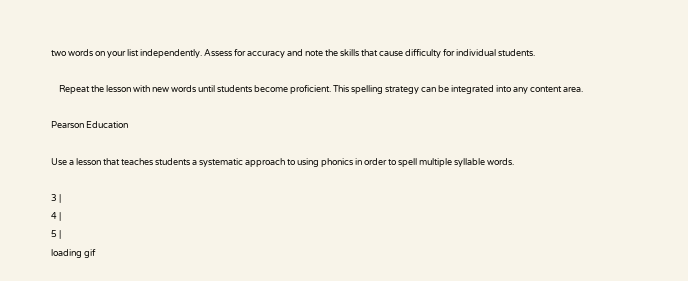two words on your list independently. Assess for accuracy and note the skills that cause difficulty for individual students.

    Repeat the lesson with new words until students become proficient. This spelling strategy can be integrated into any content area.

Pearson Education

Use a lesson that teaches students a systematic approach to using phonics in order to spell multiple syllable words.

3 |
4 |
5 |
loading gif